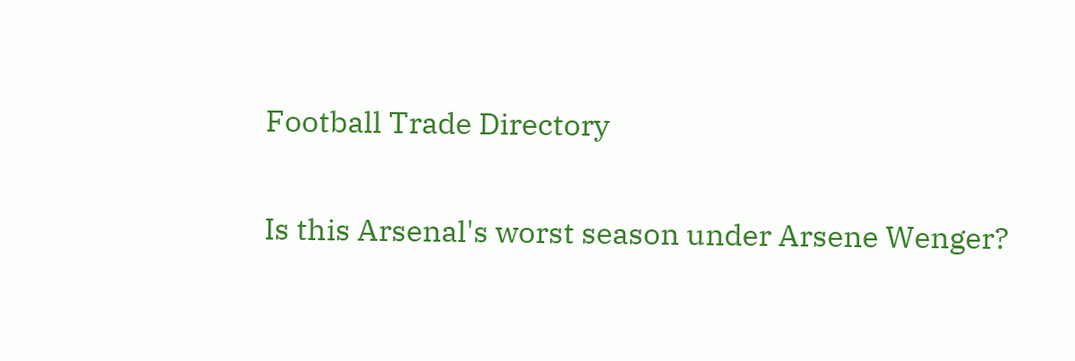Football Trade Directory

Is this Arsenal's worst season under Arsene Wenger?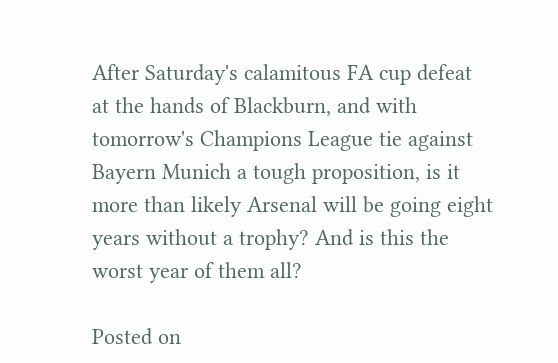After Saturday's calamitous FA cup defeat at the hands of Blackburn, and with tomorrow's Champions League tie against Bayern Munich a tough proposition, is it more than likely Arsenal will be going eight years without a trophy? And is this the worst year of them all?

Posted on